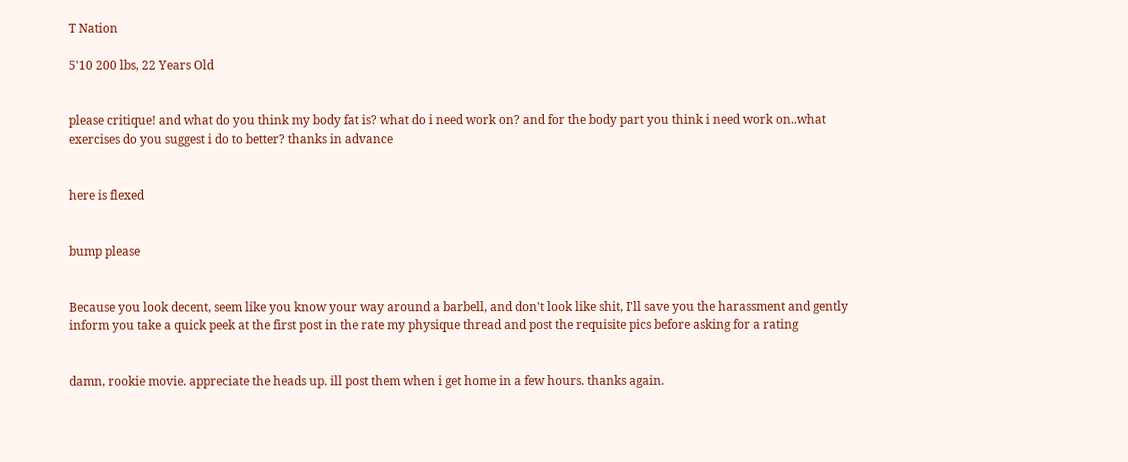T Nation

5'10 200 lbs, 22 Years Old


please critique! and what do you think my body fat is? what do i need work on? and for the body part you think i need work on..what exercises do you suggest i do to better? thanks in advance


here is flexed


bump please


Because you look decent, seem like you know your way around a barbell, and don't look like shit, I'll save you the harassment and gently inform you take a quick peek at the first post in the rate my physique thread and post the requisite pics before asking for a rating


damn, rookie movie. appreciate the heads up. ill post them when i get home in a few hours. thanks again.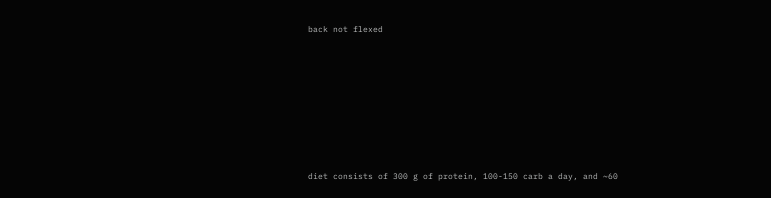back not flexed








diet consists of 300 g of protein, 100-150 carb a day, and ~60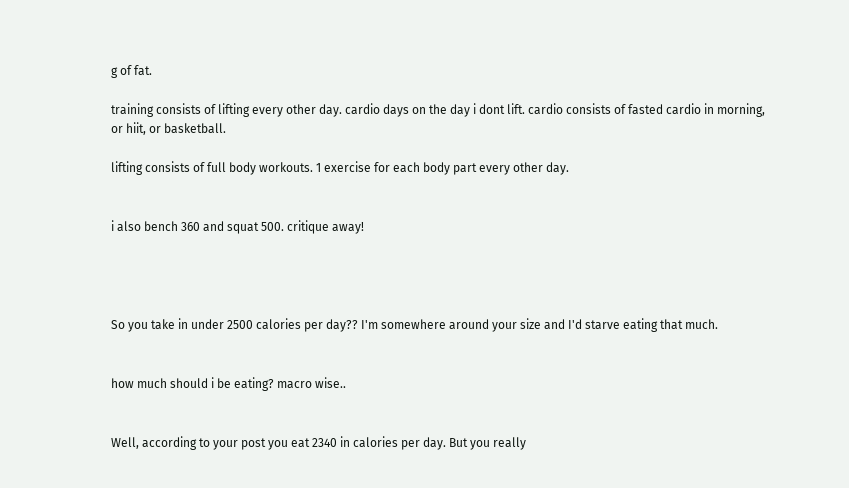g of fat.

training consists of lifting every other day. cardio days on the day i dont lift. cardio consists of fasted cardio in morning, or hiit, or basketball.

lifting consists of full body workouts. 1 exercise for each body part every other day.


i also bench 360 and squat 500. critique away!




So you take in under 2500 calories per day?? I'm somewhere around your size and I'd starve eating that much.


how much should i be eating? macro wise..


Well, according to your post you eat 2340 in calories per day. But you really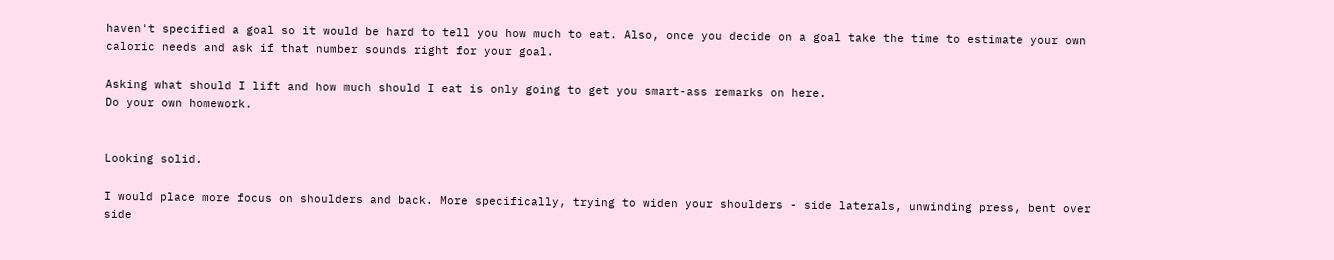haven't specified a goal so it would be hard to tell you how much to eat. Also, once you decide on a goal take the time to estimate your own caloric needs and ask if that number sounds right for your goal.

Asking what should I lift and how much should I eat is only going to get you smart-ass remarks on here.
Do your own homework.


Looking solid.

I would place more focus on shoulders and back. More specifically, trying to widen your shoulders - side laterals, unwinding press, bent over side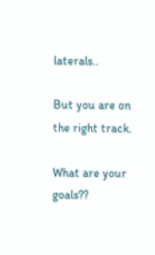laterals..

But you are on the right track.

What are your goals??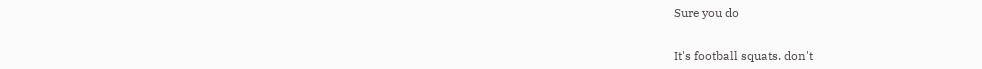Sure you do


It's football squats. don't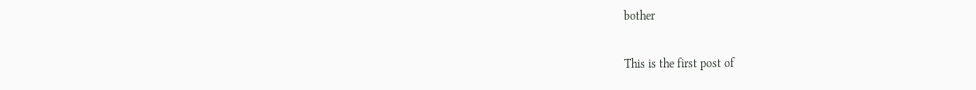bother


This is the first post of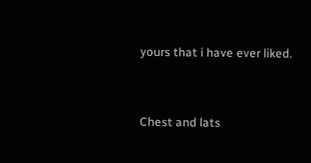yours that i have ever liked.


Chest and lats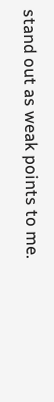stand out as weak points to me.